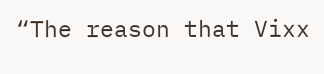“The reason that Vixx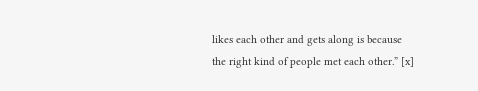likes each other and gets along is because the right kind of people met each other.” [x]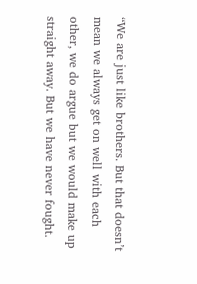“We are just like brothers. But that doesn’t mean we always get on well with each other, we do argue but we would make up straight away. But we have never fought.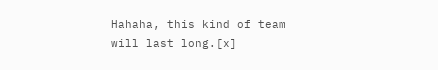Hahaha, this kind of team will last long.[x]